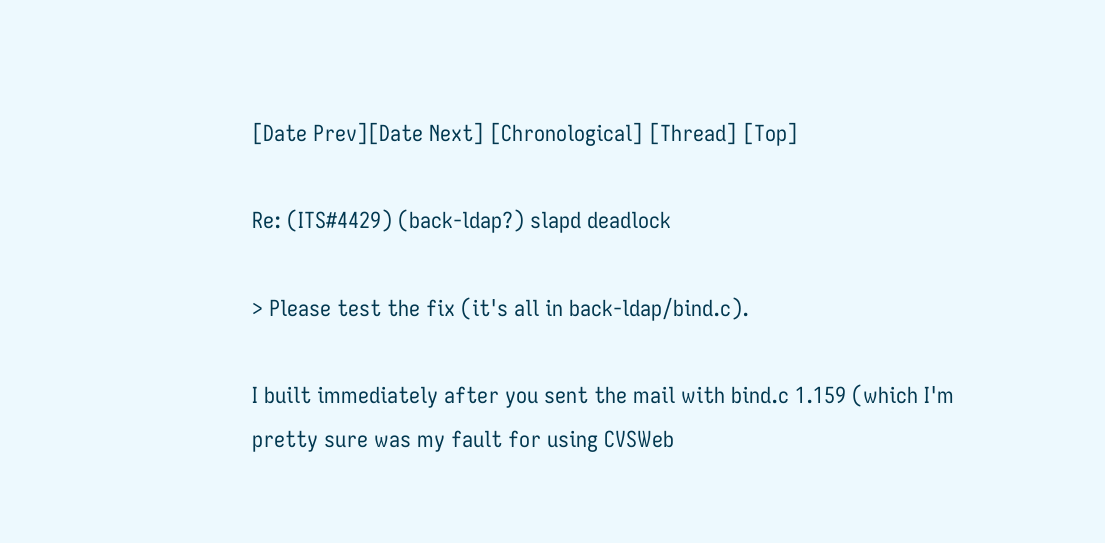[Date Prev][Date Next] [Chronological] [Thread] [Top]

Re: (ITS#4429) (back-ldap?) slapd deadlock

> Please test the fix (it's all in back-ldap/bind.c).

I built immediately after you sent the mail with bind.c 1.159 (which I'm
pretty sure was my fault for using CVSWeb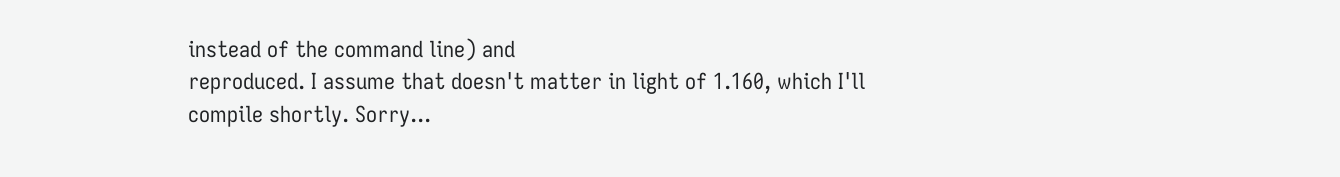instead of the command line) and
reproduced. I assume that doesn't matter in light of 1.160, which I'll
compile shortly. Sorry...